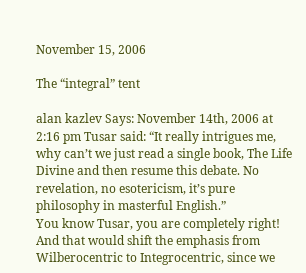November 15, 2006

The “integral” tent

alan kazlev Says: November 14th, 2006 at 2:16 pm Tusar said: “It really intrigues me, why can’t we just read a single book, The Life Divine and then resume this debate. No revelation, no esotericism, it’s pure philosophy in masterful English.”
You know Tusar, you are completely right! And that would shift the emphasis from Wilberocentric to Integrocentric, since we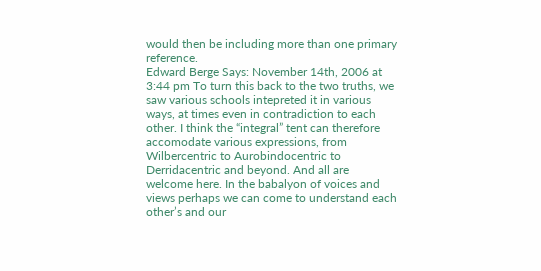would then be including more than one primary reference.
Edward Berge Says: November 14th, 2006 at 3:44 pm To turn this back to the two truths, we saw various schools intepreted it in various ways, at times even in contradiction to each other. I think the “integral” tent can therefore accomodate various expressions, from Wilbercentric to Aurobindocentric to Derridacentric and beyond. And all are welcome here. In the babalyon of voices and views perhaps we can come to understand each other’s and our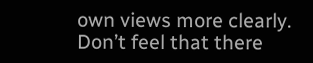own views more clearly. Don’t feel that there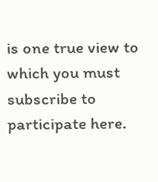is one true view to which you must subscribe to participate here.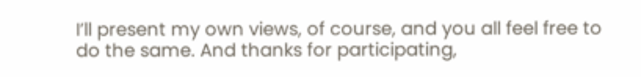I’ll present my own views, of course, and you all feel free to do the same. And thanks for participating,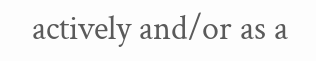actively and/or as a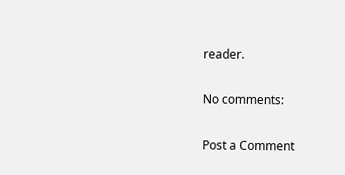reader.

No comments:

Post a Comment